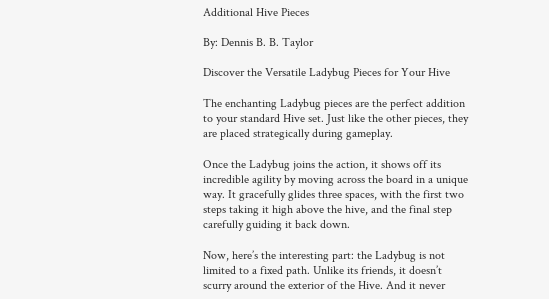Additional Hive Pieces

By: Dennis B. B. Taylor

Discover the Versatile Ladybug Pieces for Your Hive

The enchanting Ladybug pieces are the perfect addition to your standard Hive set. Just like the other pieces, they are placed strategically during gameplay.

Once the Ladybug joins the action, it shows off its incredible agility by moving across the board in a unique way. It gracefully glides three spaces, with the first two steps taking it high above the hive, and the final step carefully guiding it back down.

Now, here’s the interesting part: the Ladybug is not limited to a fixed path. Unlike its friends, it doesn’t scurry around the exterior of the Hive. And it never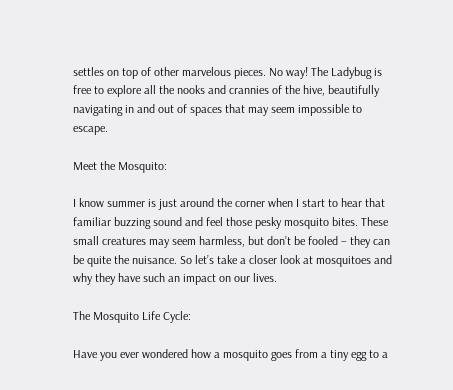settles on top of other marvelous pieces. No way! The Ladybug is free to explore all the nooks and crannies of the hive, beautifully navigating in and out of spaces that may seem impossible to escape.

Meet the Mosquito:

I know summer is just around the corner when I start to hear that familiar buzzing sound and feel those pesky mosquito bites. These small creatures may seem harmless, but don’t be fooled – they can be quite the nuisance. So let’s take a closer look at mosquitoes and why they have such an impact on our lives.

The Mosquito Life Cycle:

Have you ever wondered how a mosquito goes from a tiny egg to a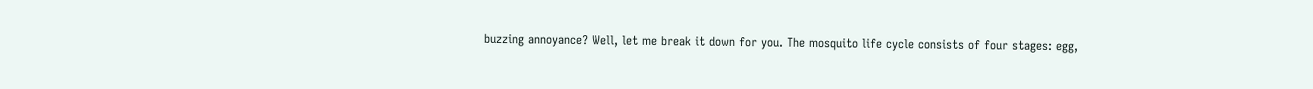buzzing annoyance? Well, let me break it down for you. The mosquito life cycle consists of four stages: egg,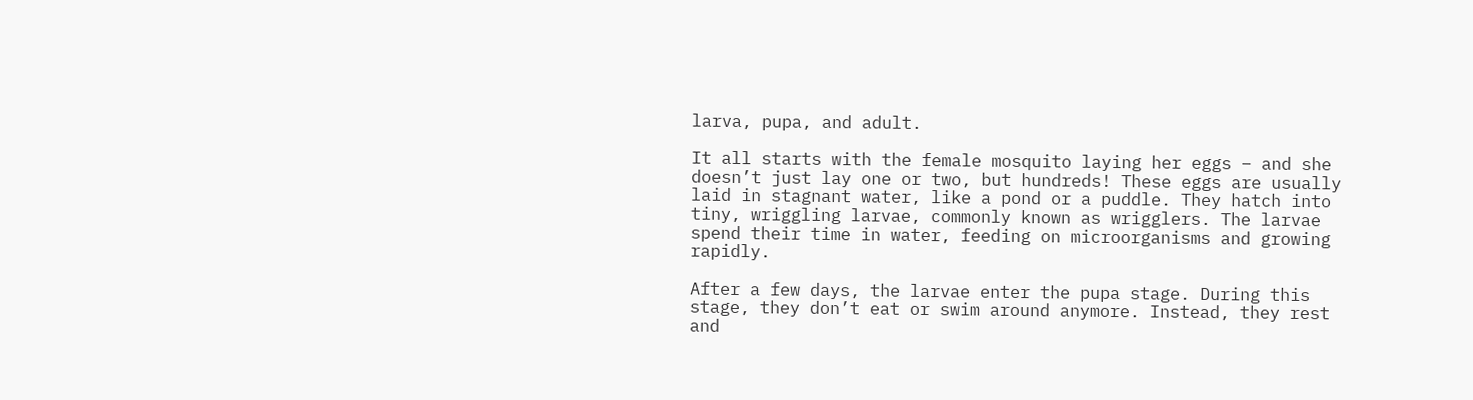larva, pupa, and adult.

It all starts with the female mosquito laying her eggs – and she doesn’t just lay one or two, but hundreds! These eggs are usually laid in stagnant water, like a pond or a puddle. They hatch into tiny, wriggling larvae, commonly known as wrigglers. The larvae spend their time in water, feeding on microorganisms and growing rapidly.

After a few days, the larvae enter the pupa stage. During this stage, they don’t eat or swim around anymore. Instead, they rest and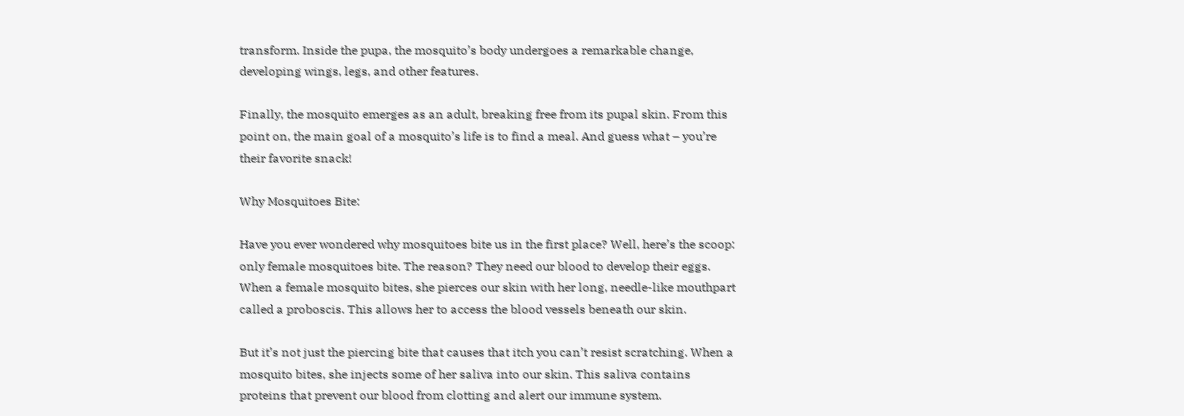transform. Inside the pupa, the mosquito’s body undergoes a remarkable change, developing wings, legs, and other features.

Finally, the mosquito emerges as an adult, breaking free from its pupal skin. From this point on, the main goal of a mosquito’s life is to find a meal. And guess what – you’re their favorite snack!

Why Mosquitoes Bite:

Have you ever wondered why mosquitoes bite us in the first place? Well, here’s the scoop: only female mosquitoes bite. The reason? They need our blood to develop their eggs. When a female mosquito bites, she pierces our skin with her long, needle-like mouthpart called a proboscis. This allows her to access the blood vessels beneath our skin.

But it’s not just the piercing bite that causes that itch you can’t resist scratching. When a mosquito bites, she injects some of her saliva into our skin. This saliva contains proteins that prevent our blood from clotting and alert our immune system.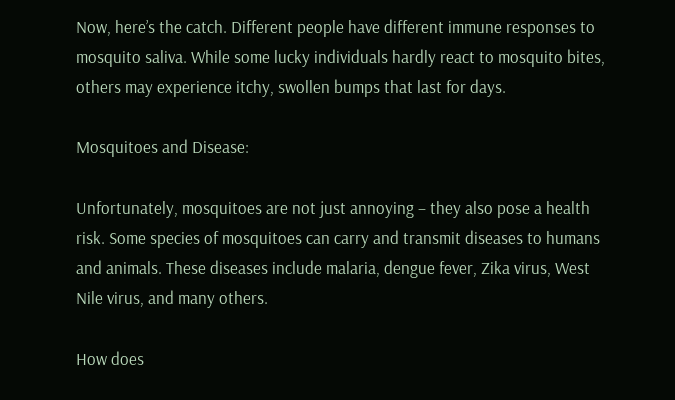Now, here’s the catch. Different people have different immune responses to mosquito saliva. While some lucky individuals hardly react to mosquito bites, others may experience itchy, swollen bumps that last for days.

Mosquitoes and Disease:

Unfortunately, mosquitoes are not just annoying – they also pose a health risk. Some species of mosquitoes can carry and transmit diseases to humans and animals. These diseases include malaria, dengue fever, Zika virus, West Nile virus, and many others.

How does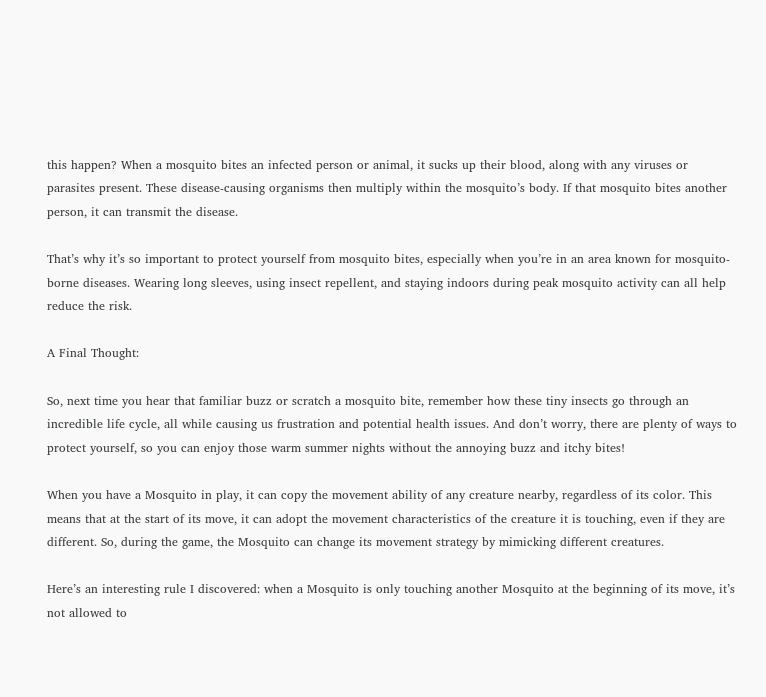this happen? When a mosquito bites an infected person or animal, it sucks up their blood, along with any viruses or parasites present. These disease-causing organisms then multiply within the mosquito’s body. If that mosquito bites another person, it can transmit the disease.

That’s why it’s so important to protect yourself from mosquito bites, especially when you’re in an area known for mosquito-borne diseases. Wearing long sleeves, using insect repellent, and staying indoors during peak mosquito activity can all help reduce the risk.

A Final Thought:

So, next time you hear that familiar buzz or scratch a mosquito bite, remember how these tiny insects go through an incredible life cycle, all while causing us frustration and potential health issues. And don’t worry, there are plenty of ways to protect yourself, so you can enjoy those warm summer nights without the annoying buzz and itchy bites!

When you have a Mosquito in play, it can copy the movement ability of any creature nearby, regardless of its color. This means that at the start of its move, it can adopt the movement characteristics of the creature it is touching, even if they are different. So, during the game, the Mosquito can change its movement strategy by mimicking different creatures.

Here’s an interesting rule I discovered: when a Mosquito is only touching another Mosquito at the beginning of its move, it’s not allowed to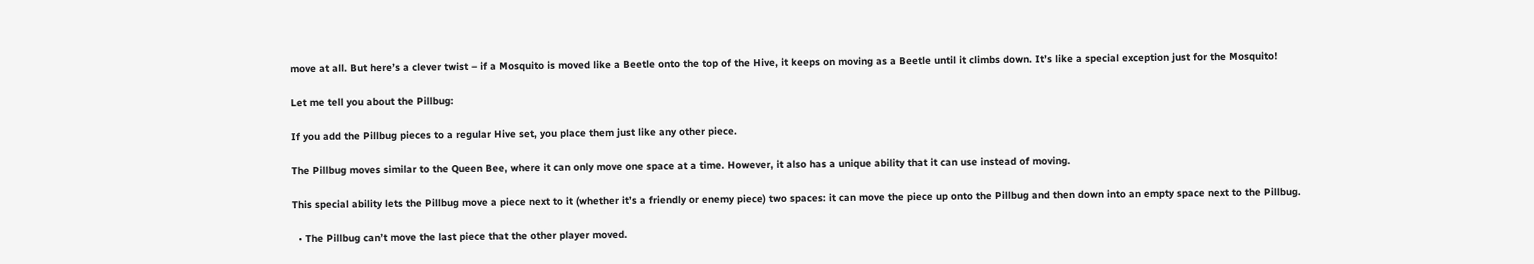move at all. But here’s a clever twist – if a Mosquito is moved like a Beetle onto the top of the Hive, it keeps on moving as a Beetle until it climbs down. It’s like a special exception just for the Mosquito!

Let me tell you about the Pillbug:

If you add the Pillbug pieces to a regular Hive set, you place them just like any other piece.

The Pillbug moves similar to the Queen Bee, where it can only move one space at a time. However, it also has a unique ability that it can use instead of moving.

This special ability lets the Pillbug move a piece next to it (whether it’s a friendly or enemy piece) two spaces: it can move the piece up onto the Pillbug and then down into an empty space next to the Pillbug.

  • The Pillbug can’t move the last piece that the other player moved.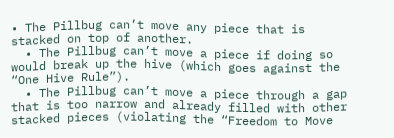• The Pillbug can’t move any piece that is stacked on top of another.
  • The Pillbug can’t move a piece if doing so would break up the hive (which goes against the “One Hive Rule”).
  • The Pillbug can’t move a piece through a gap that is too narrow and already filled with other stacked pieces (violating the “Freedom to Move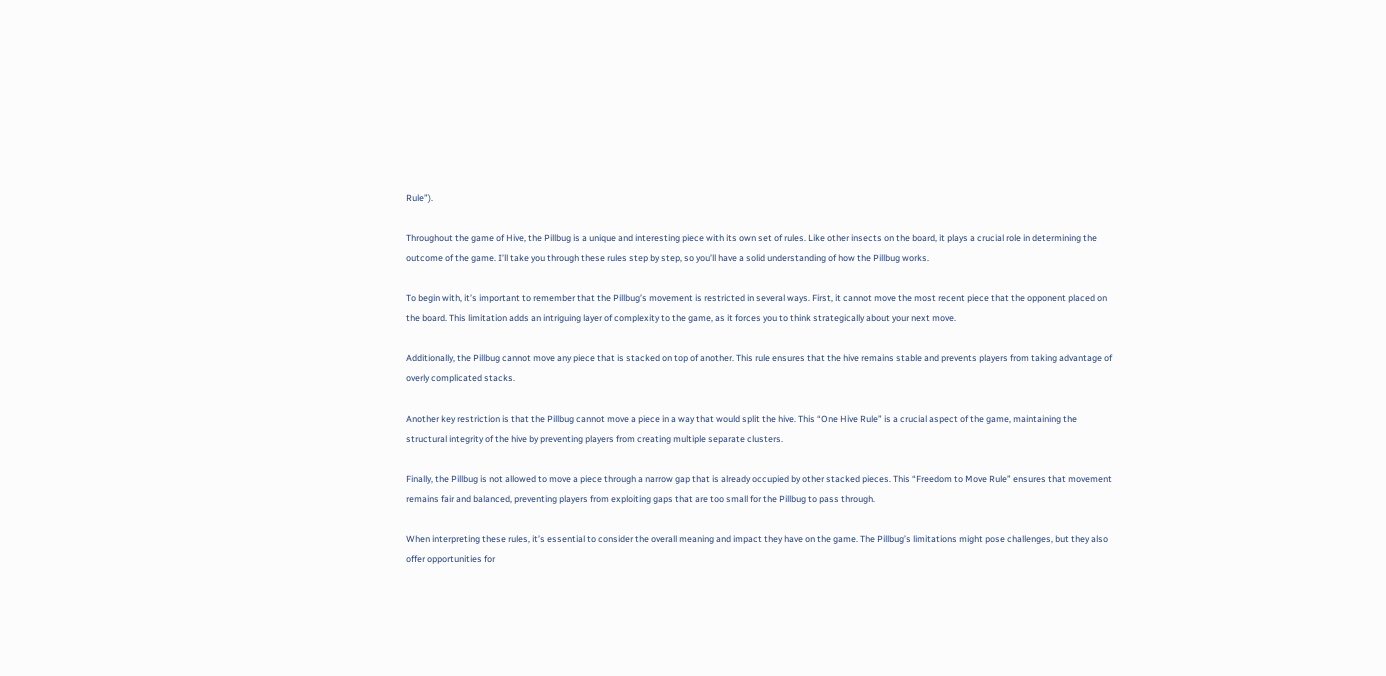Rule”).

Throughout the game of Hive, the Pillbug is a unique and interesting piece with its own set of rules. Like other insects on the board, it plays a crucial role in determining the outcome of the game. I’ll take you through these rules step by step, so you’ll have a solid understanding of how the Pillbug works.

To begin with, it’s important to remember that the Pillbug’s movement is restricted in several ways. First, it cannot move the most recent piece that the opponent placed on the board. This limitation adds an intriguing layer of complexity to the game, as it forces you to think strategically about your next move.

Additionally, the Pillbug cannot move any piece that is stacked on top of another. This rule ensures that the hive remains stable and prevents players from taking advantage of overly complicated stacks.

Another key restriction is that the Pillbug cannot move a piece in a way that would split the hive. This “One Hive Rule” is a crucial aspect of the game, maintaining the structural integrity of the hive by preventing players from creating multiple separate clusters.

Finally, the Pillbug is not allowed to move a piece through a narrow gap that is already occupied by other stacked pieces. This “Freedom to Move Rule” ensures that movement remains fair and balanced, preventing players from exploiting gaps that are too small for the Pillbug to pass through.

When interpreting these rules, it’s essential to consider the overall meaning and impact they have on the game. The Pillbug’s limitations might pose challenges, but they also offer opportunities for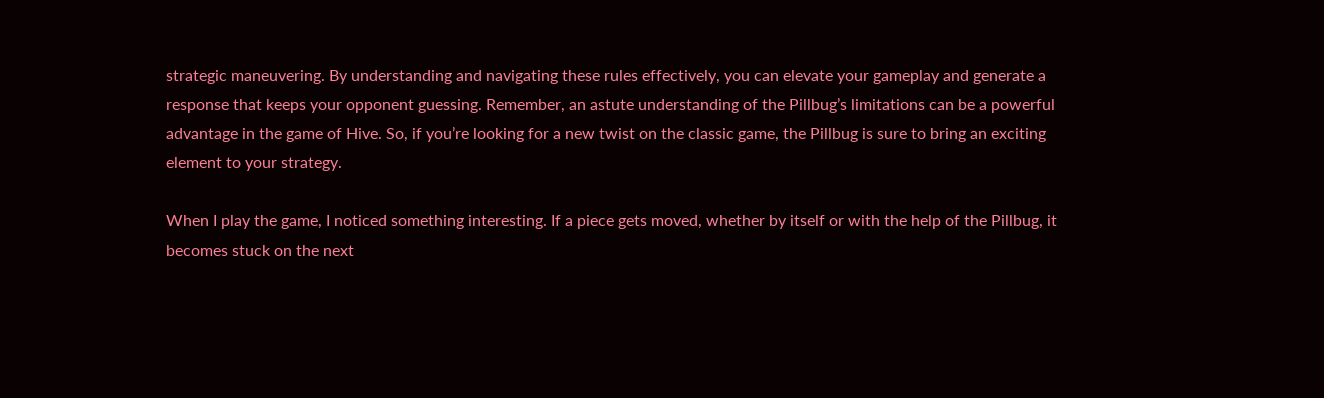strategic maneuvering. By understanding and navigating these rules effectively, you can elevate your gameplay and generate a response that keeps your opponent guessing. Remember, an astute understanding of the Pillbug’s limitations can be a powerful advantage in the game of Hive. So, if you’re looking for a new twist on the classic game, the Pillbug is sure to bring an exciting element to your strategy.

When I play the game, I noticed something interesting. If a piece gets moved, whether by itself or with the help of the Pillbug, it becomes stuck on the next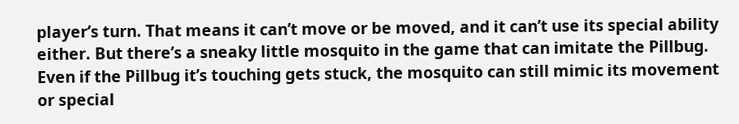player’s turn. That means it can’t move or be moved, and it can’t use its special ability either. But there’s a sneaky little mosquito in the game that can imitate the Pillbug. Even if the Pillbug it’s touching gets stuck, the mosquito can still mimic its movement or special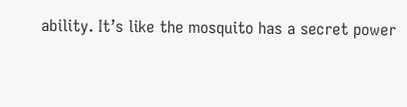ability. It’s like the mosquito has a secret power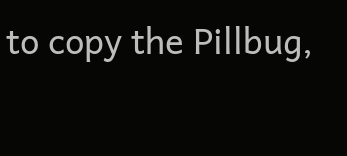to copy the Pillbug,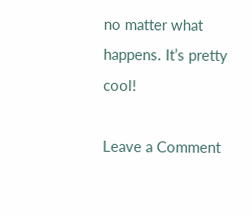no matter what happens. It’s pretty cool!

Leave a Comment